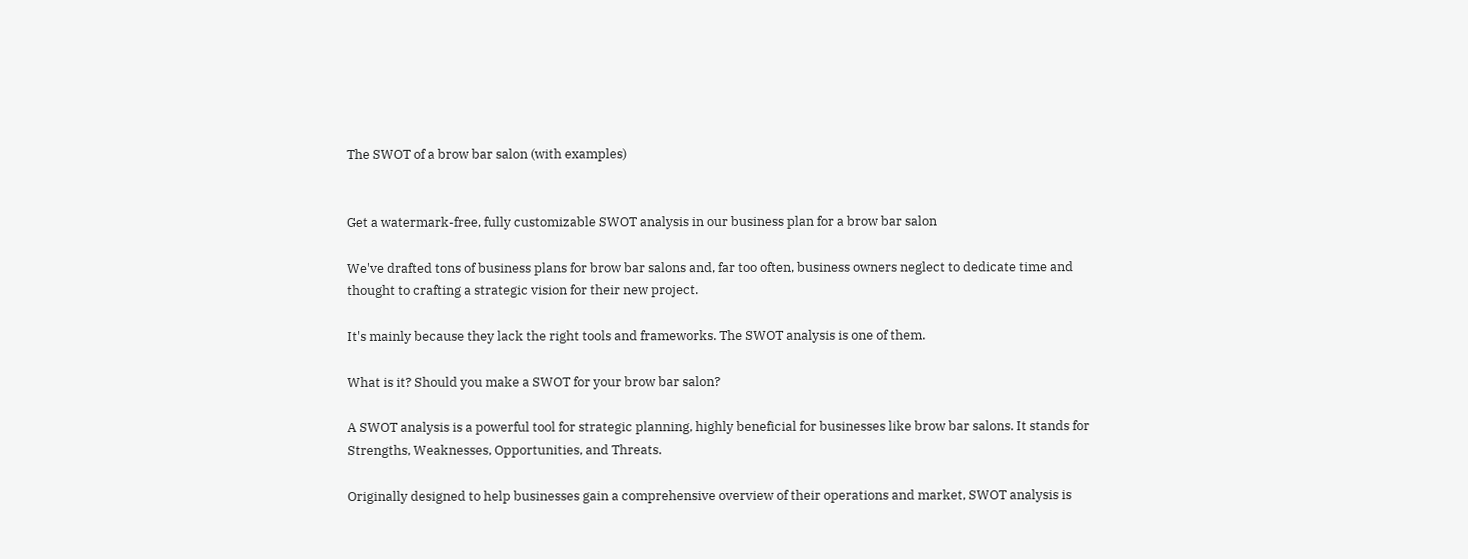The SWOT of a brow bar salon (with examples)


Get a watermark-free, fully customizable SWOT analysis in our business plan for a brow bar salon

We've drafted tons of business plans for brow bar salons and, far too often, business owners neglect to dedicate time and thought to crafting a strategic vision for their new project.

It's mainly because they lack the right tools and frameworks. The SWOT analysis is one of them.

What is it? Should you make a SWOT for your brow bar salon?

A SWOT analysis is a powerful tool for strategic planning, highly beneficial for businesses like brow bar salons. It stands for Strengths, Weaknesses, Opportunities, and Threats.

Originally designed to help businesses gain a comprehensive overview of their operations and market, SWOT analysis is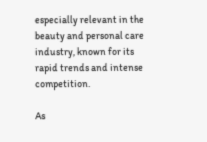especially relevant in the beauty and personal care industry, known for its rapid trends and intense competition.

As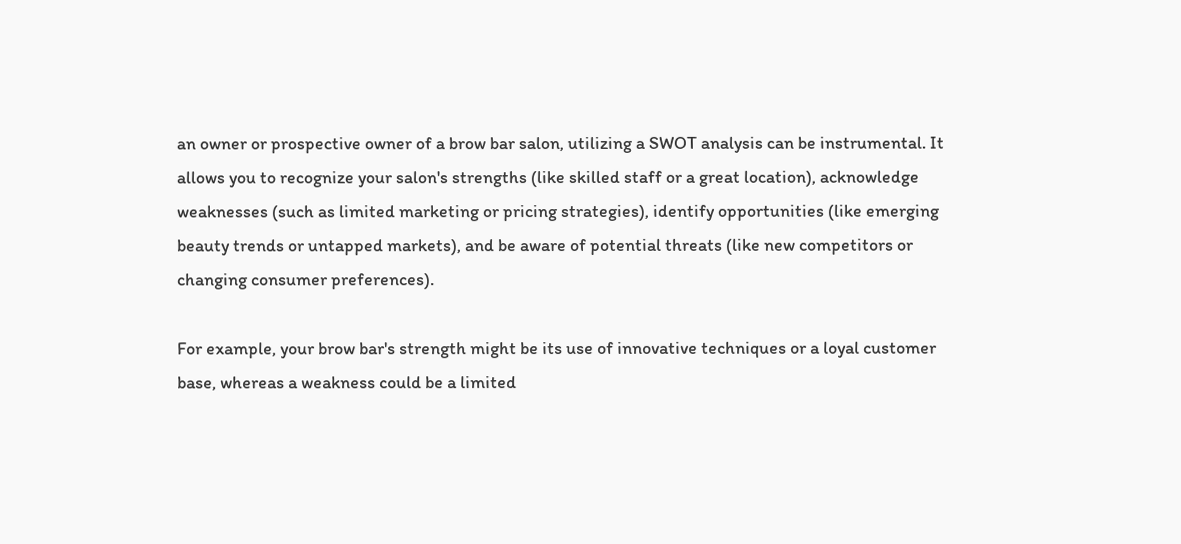an owner or prospective owner of a brow bar salon, utilizing a SWOT analysis can be instrumental. It allows you to recognize your salon's strengths (like skilled staff or a great location), acknowledge weaknesses (such as limited marketing or pricing strategies), identify opportunities (like emerging beauty trends or untapped markets), and be aware of potential threats (like new competitors or changing consumer preferences).

For example, your brow bar's strength might be its use of innovative techniques or a loyal customer base, whereas a weakness could be a limited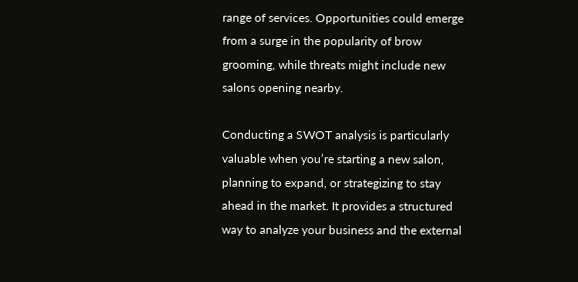range of services. Opportunities could emerge from a surge in the popularity of brow grooming, while threats might include new salons opening nearby.

Conducting a SWOT analysis is particularly valuable when you’re starting a new salon, planning to expand, or strategizing to stay ahead in the market. It provides a structured way to analyze your business and the external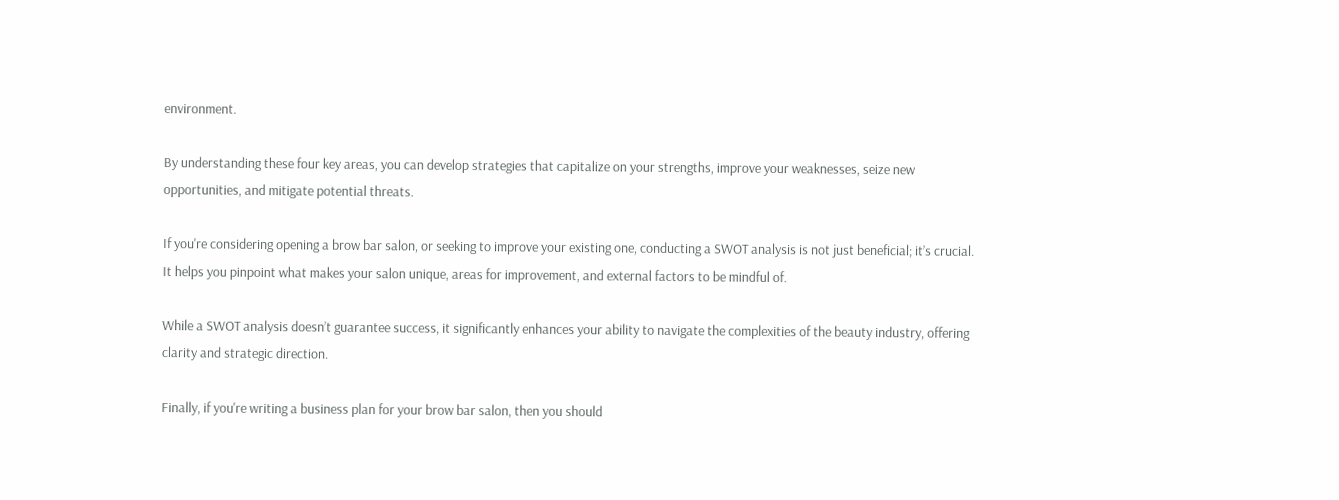environment.

By understanding these four key areas, you can develop strategies that capitalize on your strengths, improve your weaknesses, seize new opportunities, and mitigate potential threats.

If you're considering opening a brow bar salon, or seeking to improve your existing one, conducting a SWOT analysis is not just beneficial; it’s crucial. It helps you pinpoint what makes your salon unique, areas for improvement, and external factors to be mindful of.

While a SWOT analysis doesn’t guarantee success, it significantly enhances your ability to navigate the complexities of the beauty industry, offering clarity and strategic direction.

Finally, if you're writing a business plan for your brow bar salon, then you should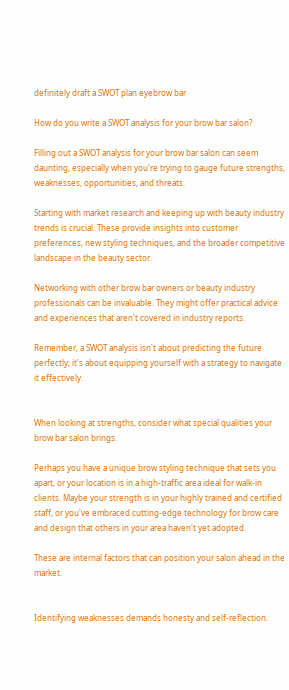definitely draft a SWOT plan eyebrow bar

How do you write a SWOT analysis for your brow bar salon?

Filling out a SWOT analysis for your brow bar salon can seem daunting, especially when you're trying to gauge future strengths, weaknesses, opportunities, and threats.

Starting with market research and keeping up with beauty industry trends is crucial. These provide insights into customer preferences, new styling techniques, and the broader competitive landscape in the beauty sector.

Networking with other brow bar owners or beauty industry professionals can be invaluable. They might offer practical advice and experiences that aren't covered in industry reports.

Remember, a SWOT analysis isn't about predicting the future perfectly; it's about equipping yourself with a strategy to navigate it effectively.


When looking at strengths, consider what special qualities your brow bar salon brings.

Perhaps you have a unique brow styling technique that sets you apart, or your location is in a high-traffic area ideal for walk-in clients. Maybe your strength is in your highly trained and certified staff, or you've embraced cutting-edge technology for brow care and design that others in your area haven't yet adopted.

These are internal factors that can position your salon ahead in the market.


Identifying weaknesses demands honesty and self-reflection.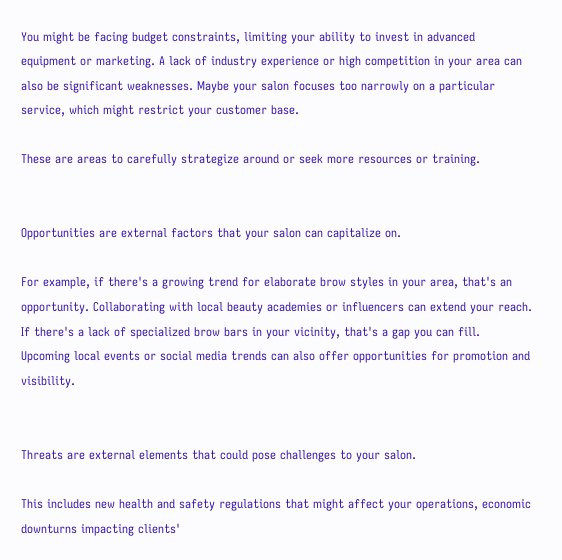You might be facing budget constraints, limiting your ability to invest in advanced equipment or marketing. A lack of industry experience or high competition in your area can also be significant weaknesses. Maybe your salon focuses too narrowly on a particular service, which might restrict your customer base.

These are areas to carefully strategize around or seek more resources or training.


Opportunities are external factors that your salon can capitalize on.

For example, if there's a growing trend for elaborate brow styles in your area, that's an opportunity. Collaborating with local beauty academies or influencers can extend your reach. If there's a lack of specialized brow bars in your vicinity, that's a gap you can fill. Upcoming local events or social media trends can also offer opportunities for promotion and visibility.


Threats are external elements that could pose challenges to your salon.

This includes new health and safety regulations that might affect your operations, economic downturns impacting clients'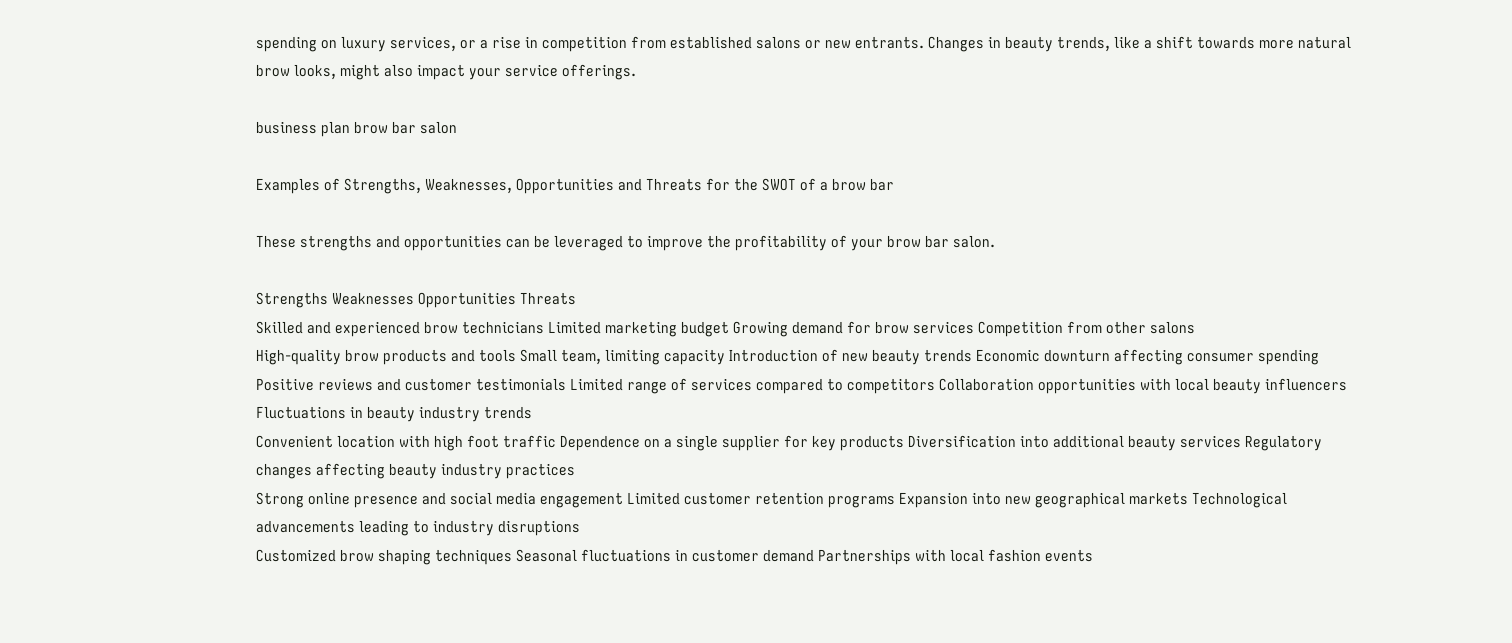spending on luxury services, or a rise in competition from established salons or new entrants. Changes in beauty trends, like a shift towards more natural brow looks, might also impact your service offerings.

business plan brow bar salon

Examples of Strengths, Weaknesses, Opportunities and Threats for the SWOT of a brow bar

These strengths and opportunities can be leveraged to improve the profitability of your brow bar salon.

Strengths Weaknesses Opportunities Threats
Skilled and experienced brow technicians Limited marketing budget Growing demand for brow services Competition from other salons
High-quality brow products and tools Small team, limiting capacity Introduction of new beauty trends Economic downturn affecting consumer spending
Positive reviews and customer testimonials Limited range of services compared to competitors Collaboration opportunities with local beauty influencers Fluctuations in beauty industry trends
Convenient location with high foot traffic Dependence on a single supplier for key products Diversification into additional beauty services Regulatory changes affecting beauty industry practices
Strong online presence and social media engagement Limited customer retention programs Expansion into new geographical markets Technological advancements leading to industry disruptions
Customized brow shaping techniques Seasonal fluctuations in customer demand Partnerships with local fashion events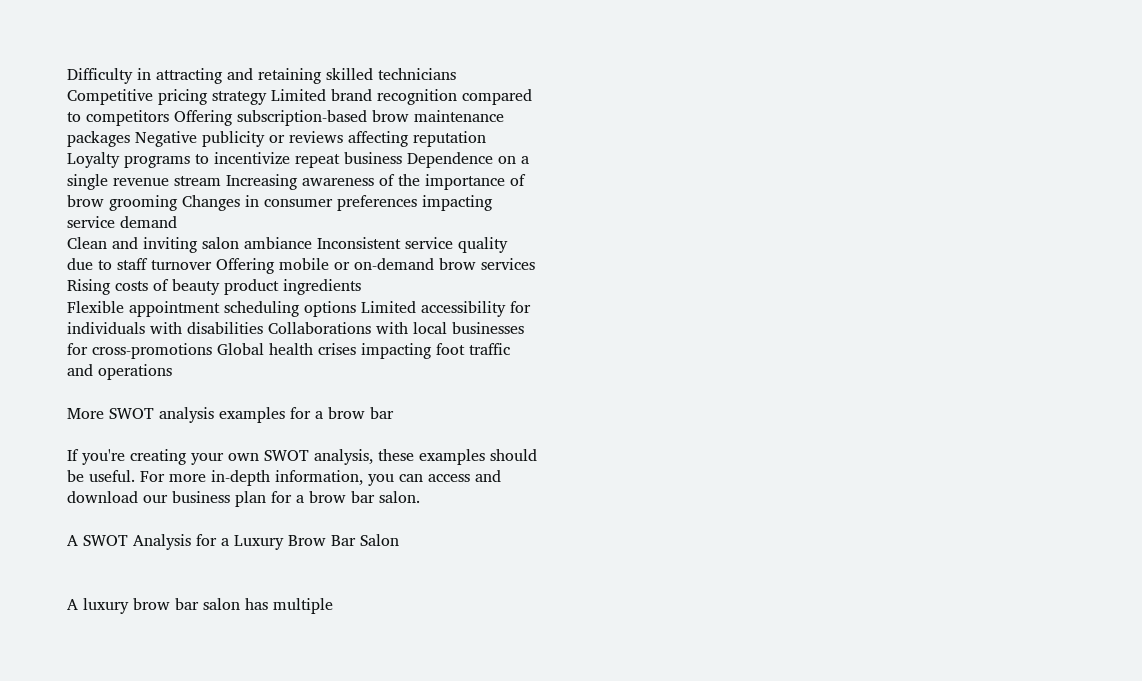Difficulty in attracting and retaining skilled technicians
Competitive pricing strategy Limited brand recognition compared to competitors Offering subscription-based brow maintenance packages Negative publicity or reviews affecting reputation
Loyalty programs to incentivize repeat business Dependence on a single revenue stream Increasing awareness of the importance of brow grooming Changes in consumer preferences impacting service demand
Clean and inviting salon ambiance Inconsistent service quality due to staff turnover Offering mobile or on-demand brow services Rising costs of beauty product ingredients
Flexible appointment scheduling options Limited accessibility for individuals with disabilities Collaborations with local businesses for cross-promotions Global health crises impacting foot traffic and operations

More SWOT analysis examples for a brow bar

If you're creating your own SWOT analysis, these examples should be useful. For more in-depth information, you can access and download our business plan for a brow bar salon.

A SWOT Analysis for a Luxury Brow Bar Salon


A luxury brow bar salon has multiple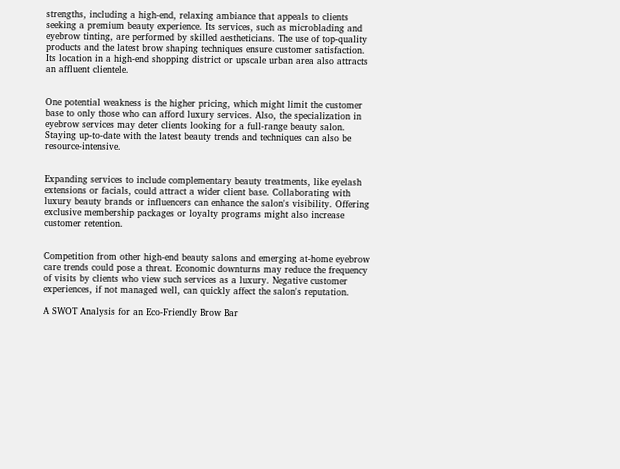strengths, including a high-end, relaxing ambiance that appeals to clients seeking a premium beauty experience. Its services, such as microblading and eyebrow tinting, are performed by skilled aestheticians. The use of top-quality products and the latest brow shaping techniques ensure customer satisfaction. Its location in a high-end shopping district or upscale urban area also attracts an affluent clientele.


One potential weakness is the higher pricing, which might limit the customer base to only those who can afford luxury services. Also, the specialization in eyebrow services may deter clients looking for a full-range beauty salon. Staying up-to-date with the latest beauty trends and techniques can also be resource-intensive.


Expanding services to include complementary beauty treatments, like eyelash extensions or facials, could attract a wider client base. Collaborating with luxury beauty brands or influencers can enhance the salon's visibility. Offering exclusive membership packages or loyalty programs might also increase customer retention.


Competition from other high-end beauty salons and emerging at-home eyebrow care trends could pose a threat. Economic downturns may reduce the frequency of visits by clients who view such services as a luxury. Negative customer experiences, if not managed well, can quickly affect the salon's reputation.

A SWOT Analysis for an Eco-Friendly Brow Bar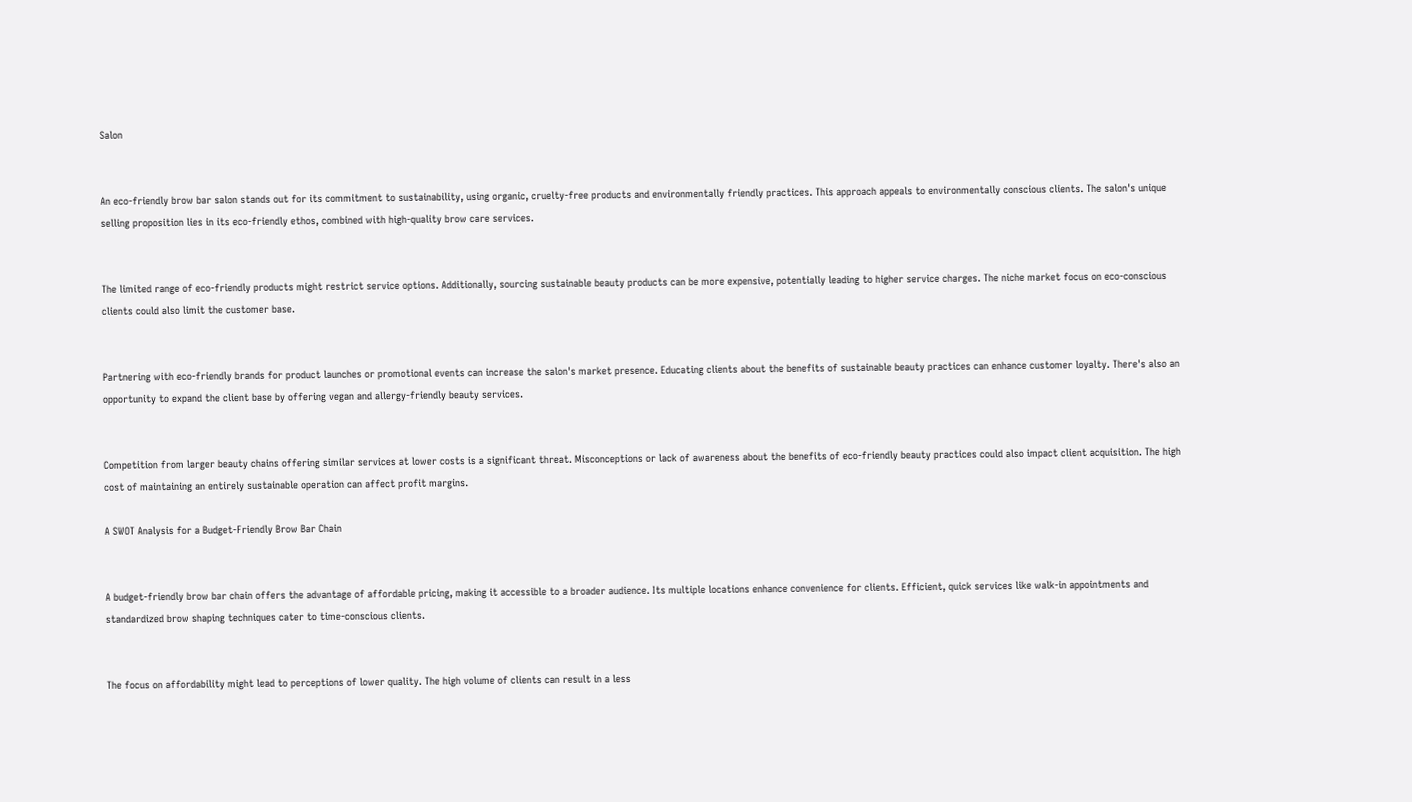Salon


An eco-friendly brow bar salon stands out for its commitment to sustainability, using organic, cruelty-free products and environmentally friendly practices. This approach appeals to environmentally conscious clients. The salon's unique selling proposition lies in its eco-friendly ethos, combined with high-quality brow care services.


The limited range of eco-friendly products might restrict service options. Additionally, sourcing sustainable beauty products can be more expensive, potentially leading to higher service charges. The niche market focus on eco-conscious clients could also limit the customer base.


Partnering with eco-friendly brands for product launches or promotional events can increase the salon's market presence. Educating clients about the benefits of sustainable beauty practices can enhance customer loyalty. There's also an opportunity to expand the client base by offering vegan and allergy-friendly beauty services.


Competition from larger beauty chains offering similar services at lower costs is a significant threat. Misconceptions or lack of awareness about the benefits of eco-friendly beauty practices could also impact client acquisition. The high cost of maintaining an entirely sustainable operation can affect profit margins.

A SWOT Analysis for a Budget-Friendly Brow Bar Chain


A budget-friendly brow bar chain offers the advantage of affordable pricing, making it accessible to a broader audience. Its multiple locations enhance convenience for clients. Efficient, quick services like walk-in appointments and standardized brow shaping techniques cater to time-conscious clients.


The focus on affordability might lead to perceptions of lower quality. The high volume of clients can result in a less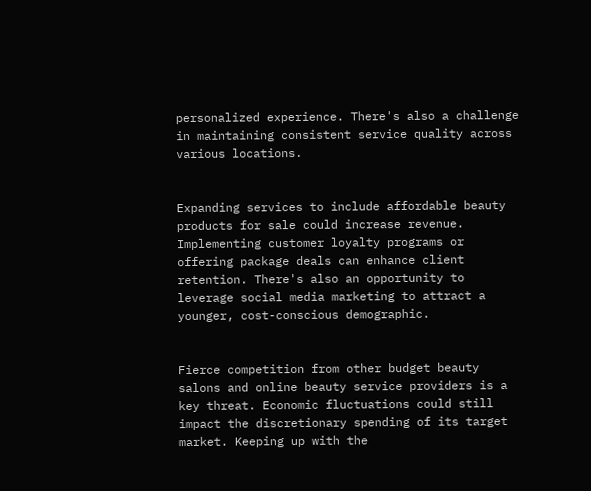personalized experience. There's also a challenge in maintaining consistent service quality across various locations.


Expanding services to include affordable beauty products for sale could increase revenue. Implementing customer loyalty programs or offering package deals can enhance client retention. There's also an opportunity to leverage social media marketing to attract a younger, cost-conscious demographic.


Fierce competition from other budget beauty salons and online beauty service providers is a key threat. Economic fluctuations could still impact the discretionary spending of its target market. Keeping up with the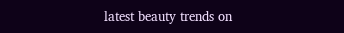latest beauty trends on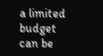a limited budget can be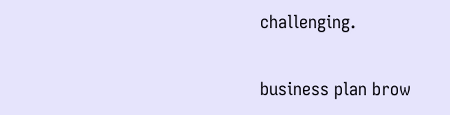challenging.

business plan brow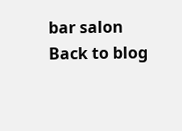bar salon
Back to blog